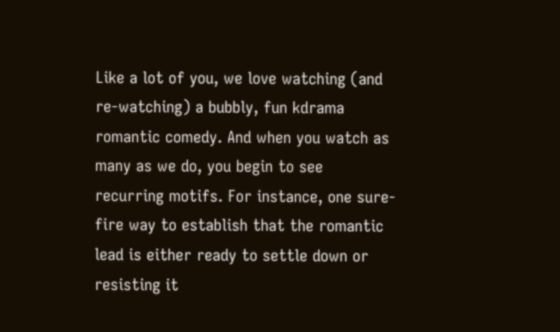Like a lot of you, we love watching (and re-watching) a bubbly, fun kdrama romantic comedy. And when you watch as many as we do, you begin to see recurring motifs. For instance, one sure-fire way to establish that the romantic lead is either ready to settle down or resisting it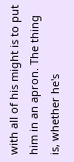with all of his might is to put him in an apron. The thing is, whether he's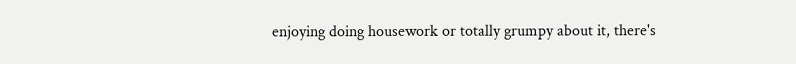enjoying doing housework or totally grumpy about it, there's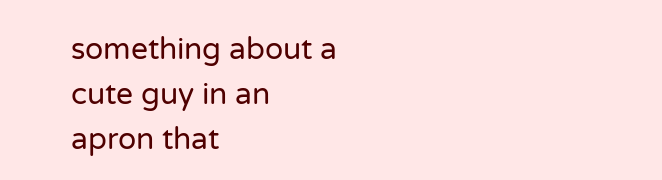something about a cute guy in an apron that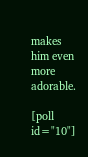makes him even more adorable.

[poll id="10"]